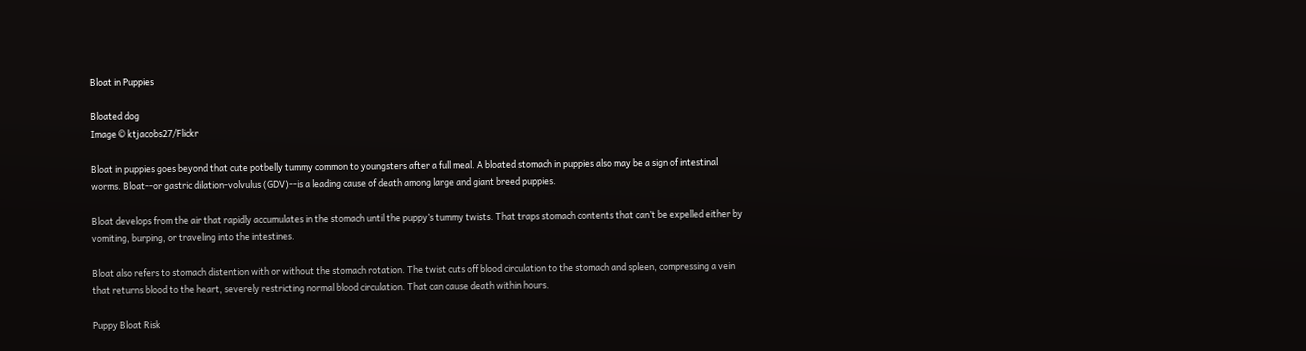Bloat in Puppies

Bloated dog
Image © ktjacobs27/Flickr

Bloat in puppies goes beyond that cute potbelly tummy common to youngsters after a full meal. A bloated stomach in puppies also may be a sign of intestinal worms. Bloat--or gastric dilation-volvulus (GDV)--is a leading cause of death among large and giant breed puppies.

Bloat develops from the air that rapidly accumulates in the stomach until the puppy’s tummy twists. That traps stomach contents that can’t be expelled either by vomiting, burping, or traveling into the intestines.

Bloat also refers to stomach distention with or without the stomach rotation. The twist cuts off blood circulation to the stomach and spleen, compressing a vein that returns blood to the heart, severely restricting normal blood circulation. That can cause death within hours.

Puppy Bloat Risk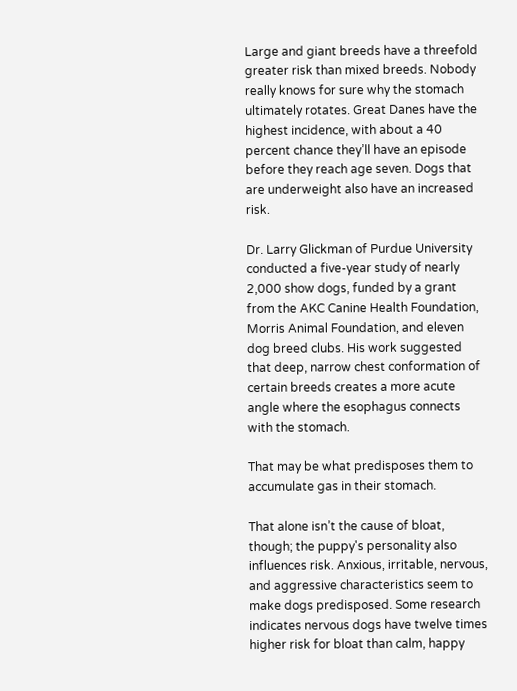Large and giant breeds have a threefold greater risk than mixed breeds. Nobody really knows for sure why the stomach ultimately rotates. Great Danes have the highest incidence, with about a 40 percent chance they’ll have an episode before they reach age seven. Dogs that are underweight also have an increased risk.

Dr. Larry Glickman of Purdue University conducted a five-year study of nearly 2,000 show dogs, funded by a grant from the AKC Canine Health Foundation, Morris Animal Foundation, and eleven dog breed clubs. His work suggested that deep, narrow chest conformation of certain breeds creates a more acute angle where the esophagus connects with the stomach.

That may be what predisposes them to accumulate gas in their stomach.

That alone isn’t the cause of bloat, though; the puppy's personality also influences risk. Anxious, irritable, nervous, and aggressive characteristics seem to make dogs predisposed. Some research indicates nervous dogs have twelve times higher risk for bloat than calm, happy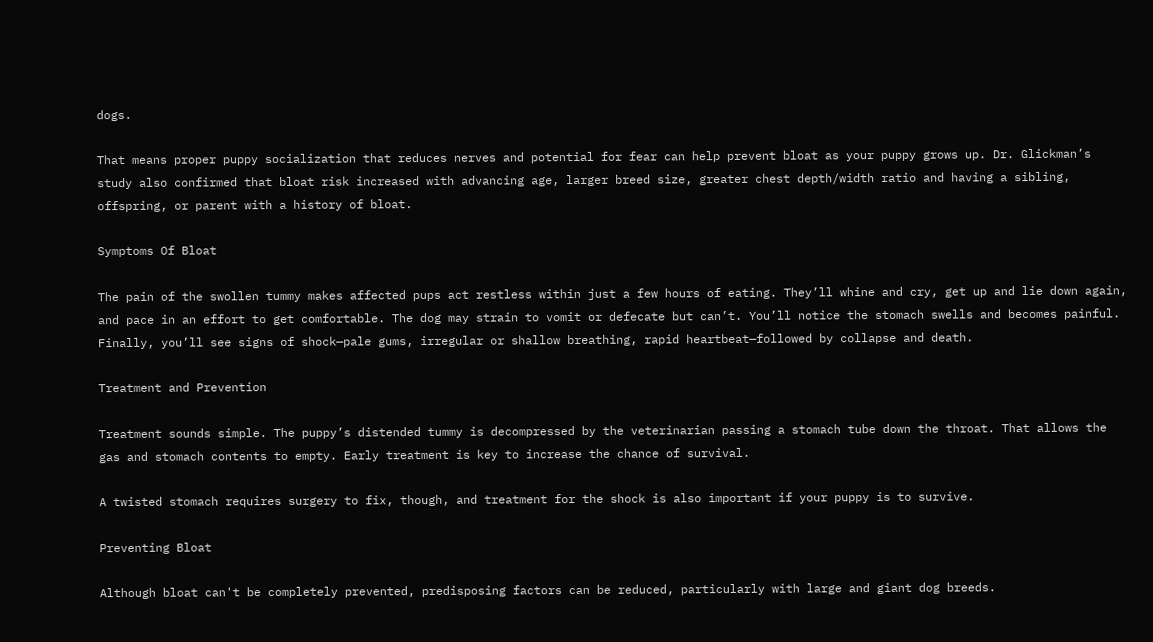dogs.

That means proper puppy socialization that reduces nerves and potential for fear can help prevent bloat as your puppy grows up. Dr. Glickman’s study also confirmed that bloat risk increased with advancing age, larger breed size, greater chest depth/width ratio and having a sibling, offspring, or parent with a history of bloat.

Symptoms Of Bloat

The pain of the swollen tummy makes affected pups act restless within just a few hours of eating. They’ll whine and cry, get up and lie down again, and pace in an effort to get comfortable. The dog may strain to vomit or defecate but can’t. You’ll notice the stomach swells and becomes painful. Finally, you’ll see signs of shock—pale gums, irregular or shallow breathing, rapid heartbeat—followed by collapse and death.

Treatment and Prevention

Treatment sounds simple. The puppy’s distended tummy is decompressed by the veterinarian passing a stomach tube down the throat. That allows the gas and stomach contents to empty. Early treatment is key to increase the chance of survival.

A twisted stomach requires surgery to fix, though, and treatment for the shock is also important if your puppy is to survive.

Preventing Bloat

Although bloat can't be completely prevented, predisposing factors can be reduced, particularly with large and giant dog breeds.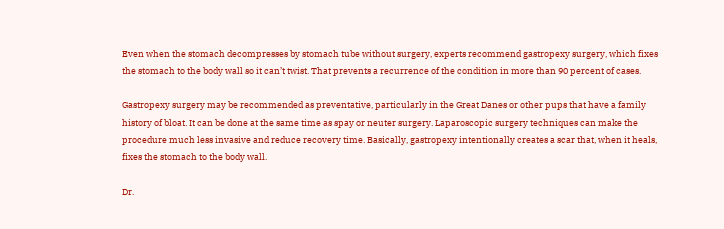Even when the stomach decompresses by stomach tube without surgery, experts recommend gastropexy surgery, which fixes the stomach to the body wall so it can’t twist. That prevents a recurrence of the condition in more than 90 percent of cases.

Gastropexy surgery may be recommended as preventative, particularly in the Great Danes or other pups that have a family history of bloat. It can be done at the same time as spay or neuter surgery. Laparoscopic surgery techniques can make the procedure much less invasive and reduce recovery time. Basically, gastropexy intentionally creates a scar that, when it heals, fixes the stomach to the body wall.

Dr.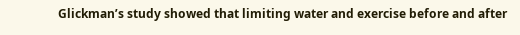Glickman’s study showed that limiting water and exercise before and after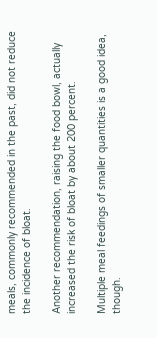meals, commonly recommended in the past, did not reduce the incidence of bloat.

Another recommendation, raising the food bowl, actually increased the risk of bloat by about 200 percent.

Multiple meal feedings of smaller quantities is a good idea, though.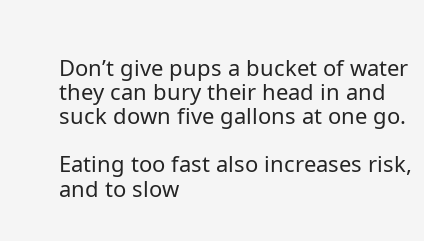Don’t give pups a bucket of water they can bury their head in and suck down five gallons at one go.

Eating too fast also increases risk, and to slow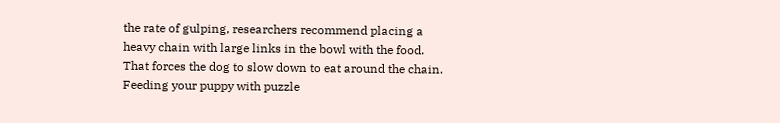the rate of gulping, researchers recommend placing a heavy chain with large links in the bowl with the food. That forces the dog to slow down to eat around the chain. Feeding your puppy with puzzle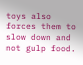toys also forces them to slow down and not gulp food.